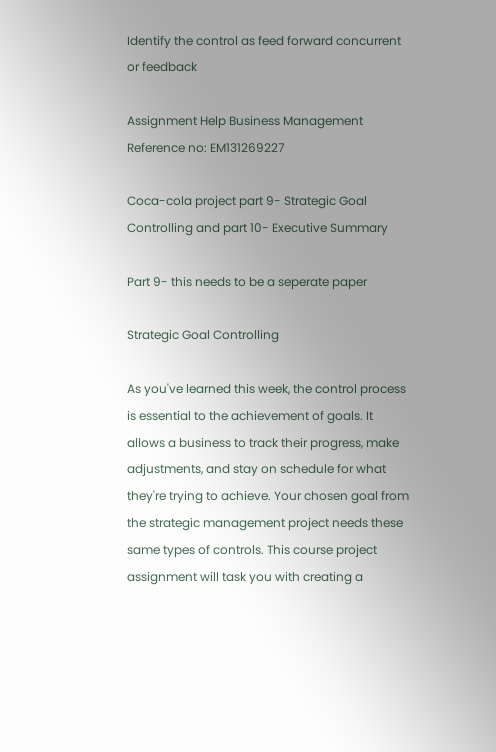Identify the control as feed forward concurrent or feedback

Assignment Help Business Management
Reference no: EM131269227

Coca-cola project part 9- Strategic Goal Controlling and part 10- Executive Summary

Part 9- this needs to be a seperate paper

Strategic Goal Controlling

As you've learned this week, the control process is essential to the achievement of goals. It allows a business to track their progress, make adjustments, and stay on schedule for what they're trying to achieve. Your chosen goal from the strategic management project needs these same types of controls. This course project assignment will task you with creating a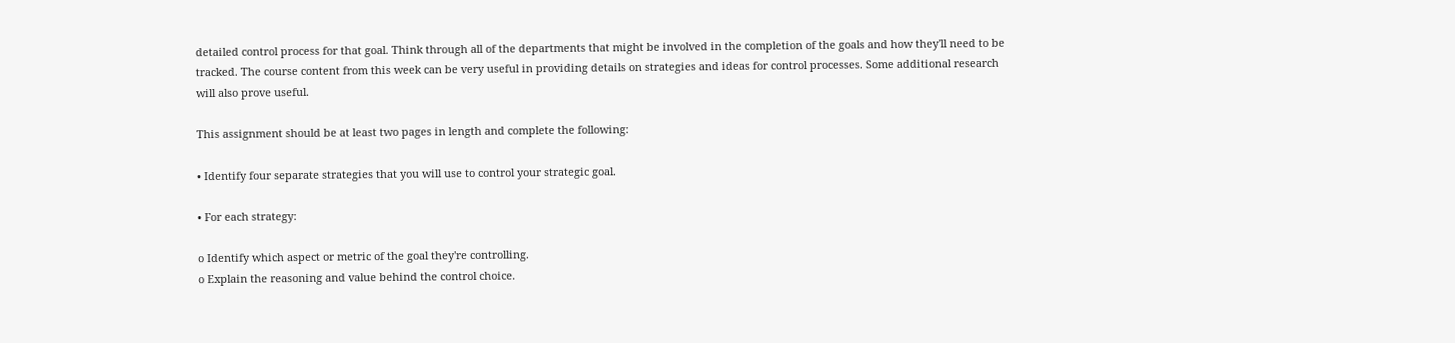detailed control process for that goal. Think through all of the departments that might be involved in the completion of the goals and how they'll need to be tracked. The course content from this week can be very useful in providing details on strategies and ideas for control processes. Some additional research will also prove useful.

This assignment should be at least two pages in length and complete the following:

• Identify four separate strategies that you will use to control your strategic goal.

• For each strategy:

o Identify which aspect or metric of the goal they're controlling.
o Explain the reasoning and value behind the control choice.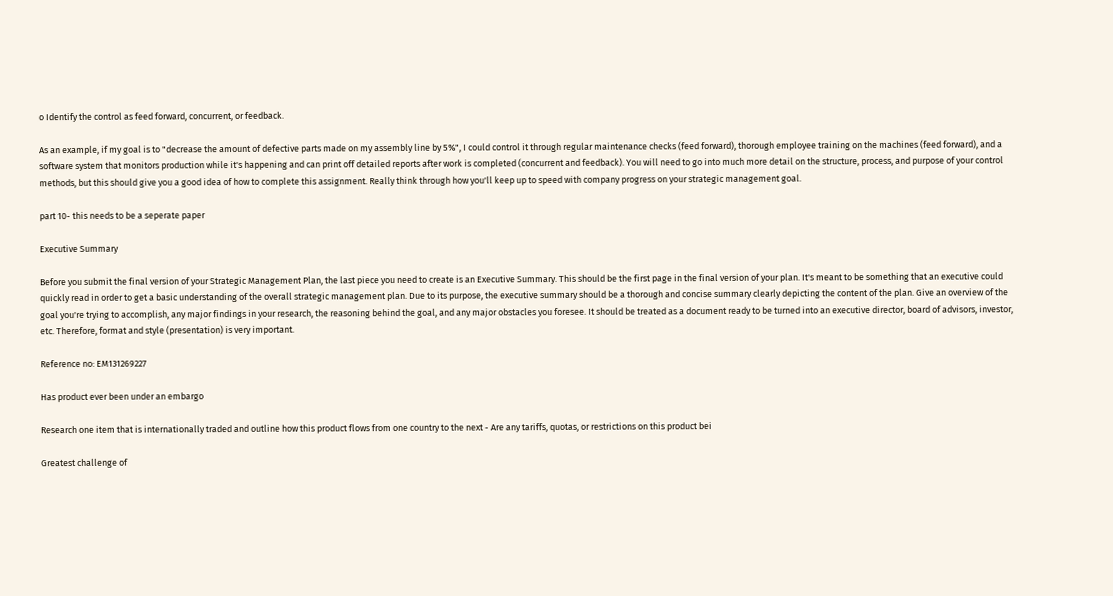o Identify the control as feed forward, concurrent, or feedback.

As an example, if my goal is to "decrease the amount of defective parts made on my assembly line by 5%", I could control it through regular maintenance checks (feed forward), thorough employee training on the machines (feed forward), and a software system that monitors production while it's happening and can print off detailed reports after work is completed (concurrent and feedback). You will need to go into much more detail on the structure, process, and purpose of your control methods, but this should give you a good idea of how to complete this assignment. Really think through how you'll keep up to speed with company progress on your strategic management goal.

part 10- this needs to be a seperate paper

Executive Summary

Before you submit the final version of your Strategic Management Plan, the last piece you need to create is an Executive Summary. This should be the first page in the final version of your plan. It's meant to be something that an executive could quickly read in order to get a basic understanding of the overall strategic management plan. Due to its purpose, the executive summary should be a thorough and concise summary clearly depicting the content of the plan. Give an overview of the goal you're trying to accomplish, any major findings in your research, the reasoning behind the goal, and any major obstacles you foresee. It should be treated as a document ready to be turned into an executive director, board of advisors, investor, etc. Therefore, format and style (presentation) is very important.

Reference no: EM131269227

Has product ever been under an embargo

Research one item that is internationally traded and outline how this product flows from one country to the next - Are any tariffs, quotas, or restrictions on this product bei

Greatest challenge of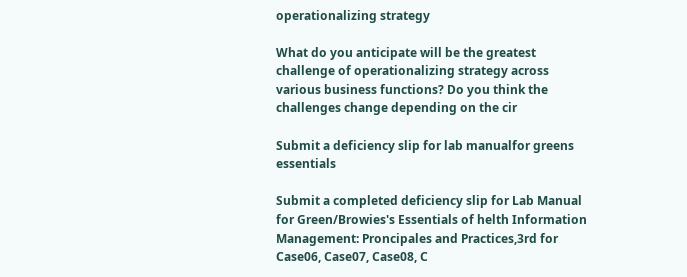operationalizing strategy

What do you anticipate will be the greatest challenge of operationalizing strategy across various business functions? Do you think the challenges change depending on the cir

Submit a deficiency slip for lab manualfor greens essentials

Submit a completed deficiency slip for Lab Manual for Green/Browies's Essentials of helth Information Management: Proncipales and Practices,3rd for Case06, Case07, Case08, C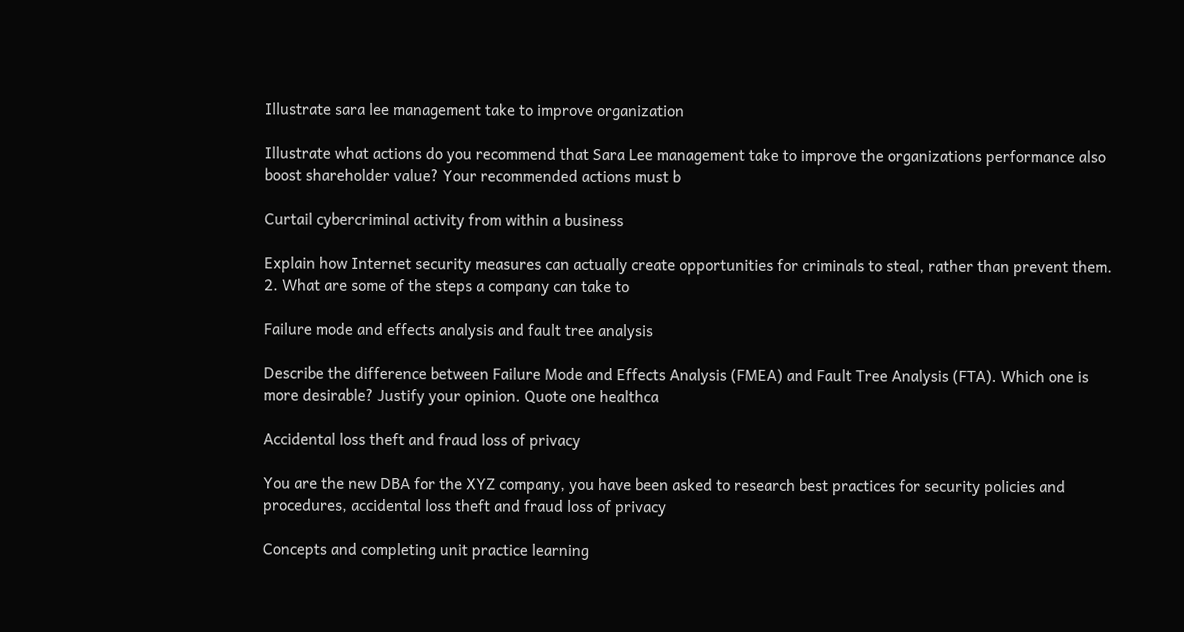Illustrate sara lee management take to improve organization

Illustrate what actions do you recommend that Sara Lee management take to improve the organizations performance also boost shareholder value? Your recommended actions must b

Curtail cybercriminal activity from within a business

Explain how Internet security measures can actually create opportunities for criminals to steal, rather than prevent them. 2. What are some of the steps a company can take to

Failure mode and effects analysis and fault tree analysis

Describe the difference between Failure Mode and Effects Analysis (FMEA) and Fault Tree Analysis (FTA). Which one is more desirable? Justify your opinion. Quote one healthca

Accidental loss theft and fraud loss of privacy

You are the new DBA for the XYZ company, you have been asked to research best practices for security policies and procedures, accidental loss theft and fraud loss of privacy

Concepts and completing unit practice learning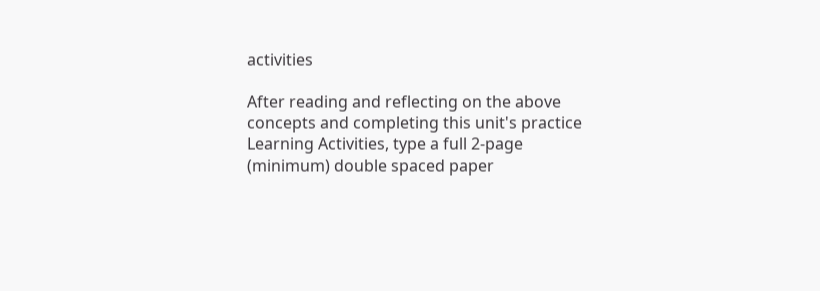activities

After reading and reflecting on the above concepts and completing this unit's practice Learning Activities, type a full 2-page (minimum) double spaced paper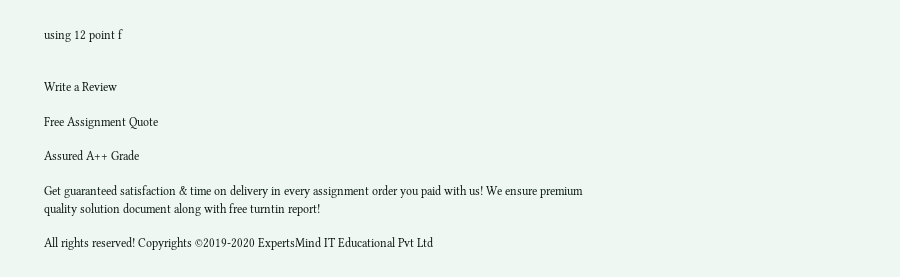using 12 point f


Write a Review

Free Assignment Quote

Assured A++ Grade

Get guaranteed satisfaction & time on delivery in every assignment order you paid with us! We ensure premium quality solution document along with free turntin report!

All rights reserved! Copyrights ©2019-2020 ExpertsMind IT Educational Pvt Ltd